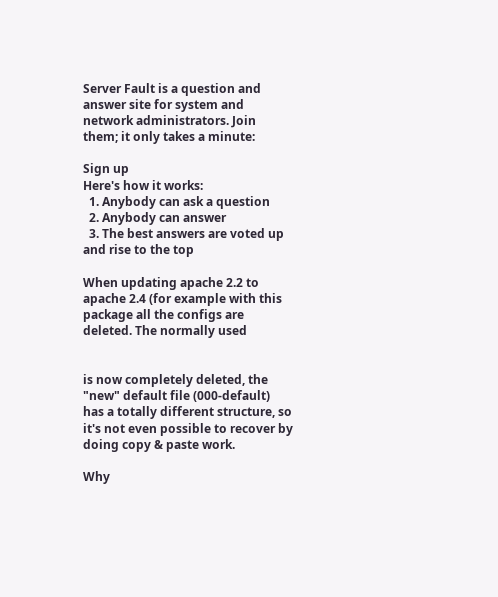Server Fault is a question and answer site for system and network administrators. Join them; it only takes a minute:

Sign up
Here's how it works:
  1. Anybody can ask a question
  2. Anybody can answer
  3. The best answers are voted up and rise to the top

When updating apache 2.2 to apache 2.4 (for example with this package all the configs are deleted. The normally used


is now completely deleted, the "new" default file (000-default) has a totally different structure, so it's not even possible to recover by doing copy & paste work.

Why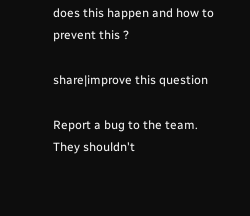does this happen and how to prevent this ?

share|improve this question

Report a bug to the team. They shouldn't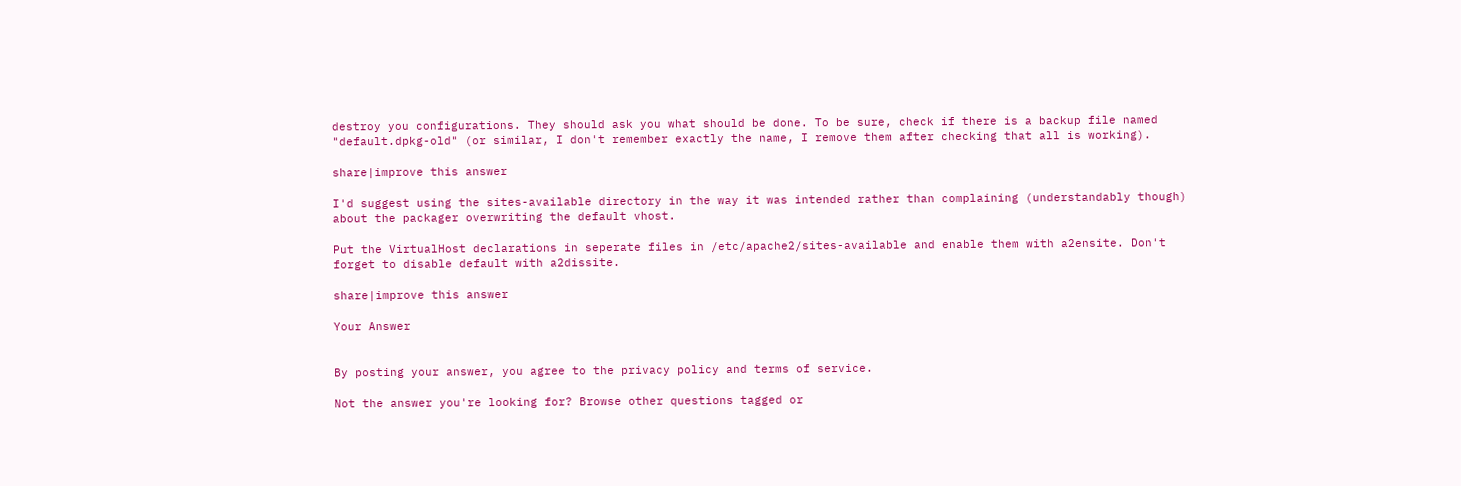destroy you configurations. They should ask you what should be done. To be sure, check if there is a backup file named "default.dpkg-old" (or similar, I don't remember exactly the name, I remove them after checking that all is working).

share|improve this answer

I'd suggest using the sites-available directory in the way it was intended rather than complaining (understandably though) about the packager overwriting the default vhost.

Put the VirtualHost declarations in seperate files in /etc/apache2/sites-available and enable them with a2ensite. Don't forget to disable default with a2dissite.

share|improve this answer

Your Answer


By posting your answer, you agree to the privacy policy and terms of service.

Not the answer you're looking for? Browse other questions tagged or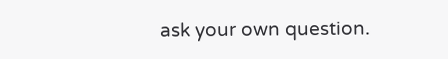ask your own question.